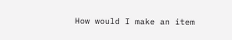How would I make an item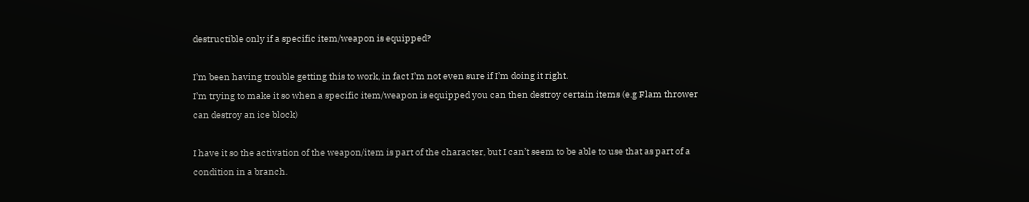destructible only if a specific item/weapon is equipped?

I’m been having trouble getting this to work, in fact I’m not even sure if I’m doing it right.
I’m trying to make it so when a specific item/weapon is equipped you can then destroy certain items (e.g Flam thrower can destroy an ice block)

I have it so the activation of the weapon/item is part of the character, but I can’t seem to be able to use that as part of a condition in a branch.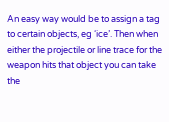An easy way would be to assign a tag to certain objects, eg ‘ice’. Then when either the projectile or line trace for the weapon hits that object you can take the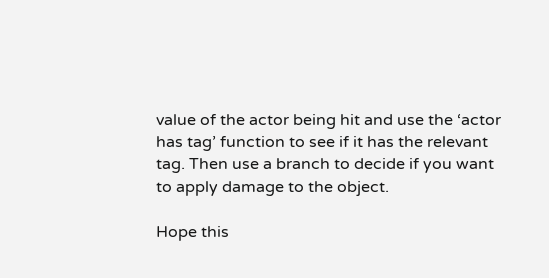value of the actor being hit and use the ‘actor has tag’ function to see if it has the relevant tag. Then use a branch to decide if you want to apply damage to the object.

Hope this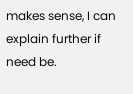makes sense, I can explain further if need be.